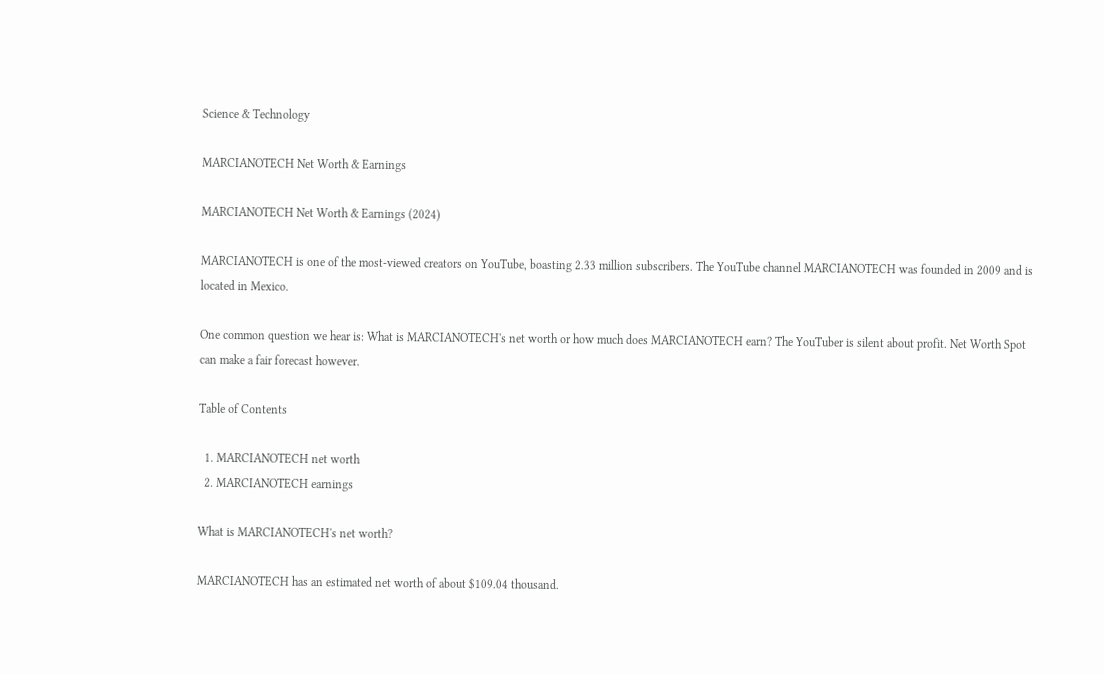Science & Technology

MARCIANOTECH Net Worth & Earnings

MARCIANOTECH Net Worth & Earnings (2024)

MARCIANOTECH is one of the most-viewed creators on YouTube, boasting 2.33 million subscribers. The YouTube channel MARCIANOTECH was founded in 2009 and is located in Mexico.

One common question we hear is: What is MARCIANOTECH's net worth or how much does MARCIANOTECH earn? The YouTuber is silent about profit. Net Worth Spot can make a fair forecast however.

Table of Contents

  1. MARCIANOTECH net worth
  2. MARCIANOTECH earnings

What is MARCIANOTECH's net worth?

MARCIANOTECH has an estimated net worth of about $109.04 thousand.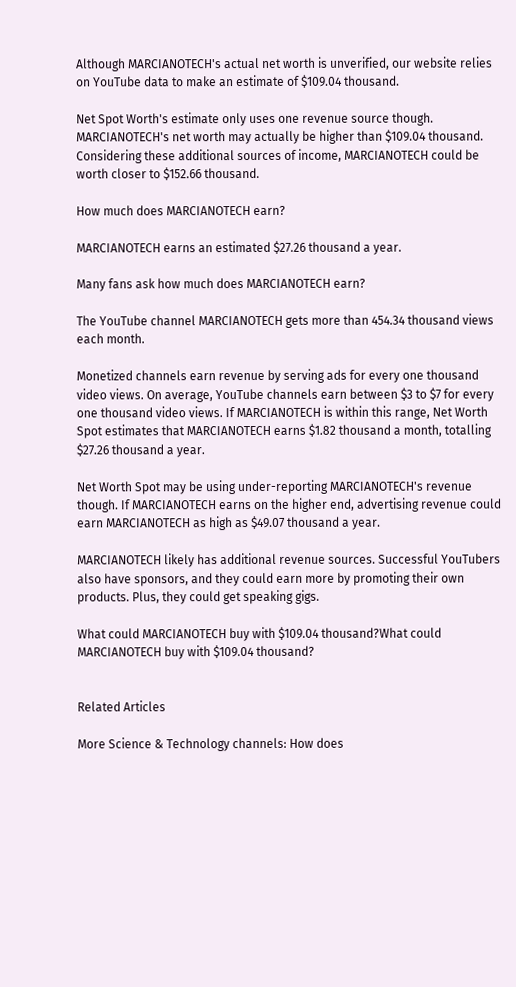Although MARCIANOTECH's actual net worth is unverified, our website relies on YouTube data to make an estimate of $109.04 thousand.

Net Spot Worth's estimate only uses one revenue source though. MARCIANOTECH's net worth may actually be higher than $109.04 thousand. Considering these additional sources of income, MARCIANOTECH could be worth closer to $152.66 thousand.

How much does MARCIANOTECH earn?

MARCIANOTECH earns an estimated $27.26 thousand a year.

Many fans ask how much does MARCIANOTECH earn?

The YouTube channel MARCIANOTECH gets more than 454.34 thousand views each month.

Monetized channels earn revenue by serving ads for every one thousand video views. On average, YouTube channels earn between $3 to $7 for every one thousand video views. If MARCIANOTECH is within this range, Net Worth Spot estimates that MARCIANOTECH earns $1.82 thousand a month, totalling $27.26 thousand a year.

Net Worth Spot may be using under-reporting MARCIANOTECH's revenue though. If MARCIANOTECH earns on the higher end, advertising revenue could earn MARCIANOTECH as high as $49.07 thousand a year.

MARCIANOTECH likely has additional revenue sources. Successful YouTubers also have sponsors, and they could earn more by promoting their own products. Plus, they could get speaking gigs.

What could MARCIANOTECH buy with $109.04 thousand?What could MARCIANOTECH buy with $109.04 thousand?


Related Articles

More Science & Technology channels: How does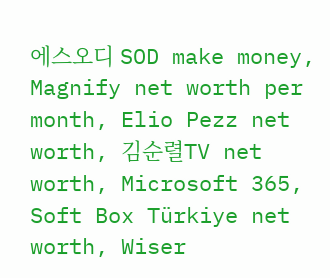에스오디 SOD make money, Magnify net worth per month, Elio Pezz net worth, 김순렬TV net worth, Microsoft 365, Soft Box Türkiye net worth, Wiser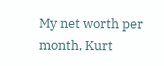My net worth per month, Kurt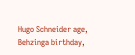Hugo Schneider age, Behzinga birthday,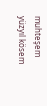muhteşem yüzyıl kösem